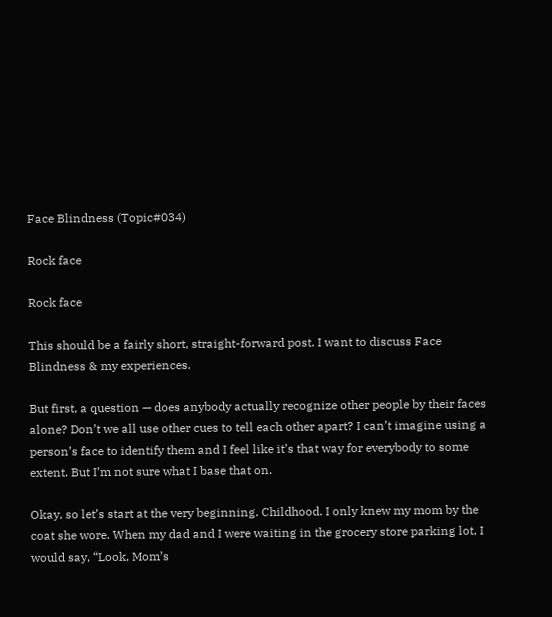Face Blindness (Topic#034)

Rock face

Rock face

This should be a fairly short, straight-forward post. I want to discuss Face Blindness & my experiences.

But first, a question — does anybody actually recognize other people by their faces alone? Don’t we all use other cues to tell each other apart? I can’t imagine using a person’s face to identify them and I feel like it’s that way for everybody to some extent. But I’m not sure what I base that on.

Okay, so let’s start at the very beginning. Childhood. I only knew my mom by the coat she wore. When my dad and I were waiting in the grocery store parking lot, I would say, “Look, Mom’s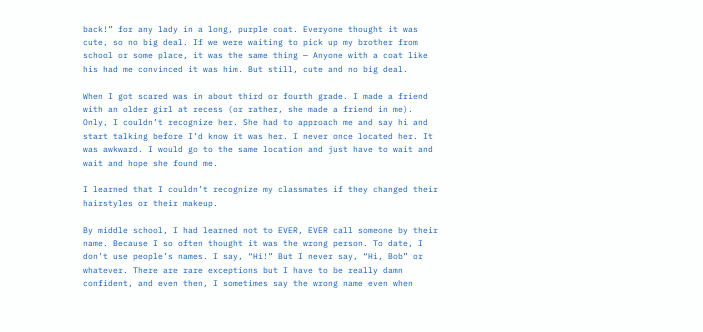back!” for any lady in a long, purple coat. Everyone thought it was cute, so no big deal. If we were waiting to pick up my brother from school or some place, it was the same thing — Anyone with a coat like his had me convinced it was him. But still, cute and no big deal.

When I got scared was in about third or fourth grade. I made a friend with an older girl at recess (or rather, she made a friend in me). Only, I couldn’t recognize her. She had to approach me and say hi and start talking before I’d know it was her. I never once located her. It was awkward. I would go to the same location and just have to wait and wait and hope she found me.

I learned that I couldn’t recognize my classmates if they changed their hairstyles or their makeup.

By middle school, I had learned not to EVER, EVER call someone by their name. Because I so often thought it was the wrong person. To date, I don’t use people’s names. I say, “Hi!” But I never say, “Hi, Bob” or whatever. There are rare exceptions but I have to be really damn confident, and even then, I sometimes say the wrong name even when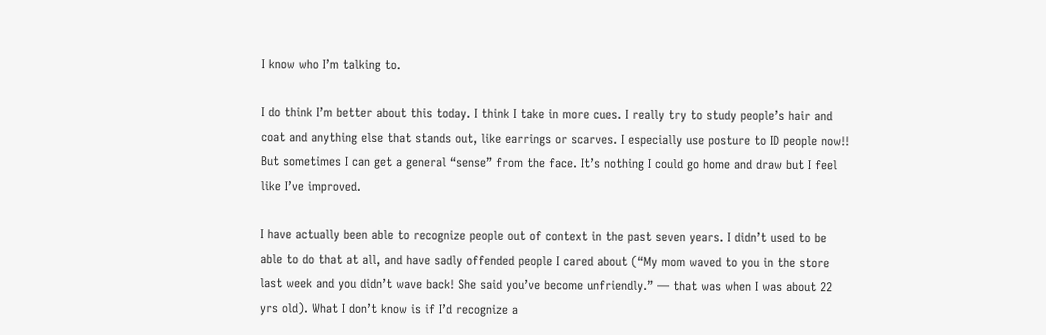I know who I’m talking to.

I do think I’m better about this today. I think I take in more cues. I really try to study people’s hair and coat and anything else that stands out, like earrings or scarves. I especially use posture to ID people now!! But sometimes I can get a general “sense” from the face. It’s nothing I could go home and draw but I feel like I’ve improved.

I have actually been able to recognize people out of context in the past seven years. I didn’t used to be able to do that at all, and have sadly offended people I cared about (“My mom waved to you in the store last week and you didn’t wave back! She said you’ve become unfriendly.” — that was when I was about 22 yrs old). What I don’t know is if I’d recognize a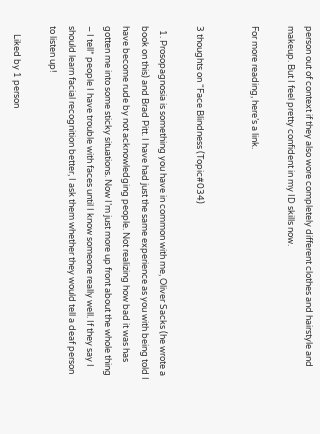person out of context if they also wore completely different clothes and hairstyle and makeup. But I feel pretty confident in my ID skills now.

For more reading, here’s a link.


3 thoughts on “Face Blindness (Topic#034)

  1. Prosopagnosia is something you have in common with me, Oliver Sacks (he wrote a book on this) and Brad Pitt. I have had just the same experience as you with being told I have become rude by not acknowledging people. Not realizing how bad it was has gotten me into some sticky situations. Now I’m just more up front about the whole thing – I tell* people I have trouble with faces until I know someone really well. If they say I should learn facial recognition better, I ask them whether they would tell a deaf person to listen up!

    Liked by 1 person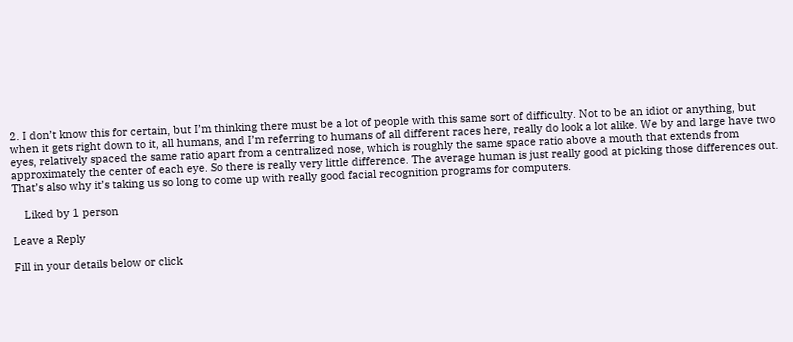2. I don’t know this for certain, but I’m thinking there must be a lot of people with this same sort of difficulty. Not to be an idiot or anything, but when it gets right down to it, all humans, and I’m referring to humans of all different races here, really do look a lot alike. We by and large have two eyes, relatively spaced the same ratio apart from a centralized nose, which is roughly the same space ratio above a mouth that extends from approximately the center of each eye. So there is really very little difference. The average human is just really good at picking those differences out. That’s also why it’s taking us so long to come up with really good facial recognition programs for computers.

    Liked by 1 person

Leave a Reply

Fill in your details below or click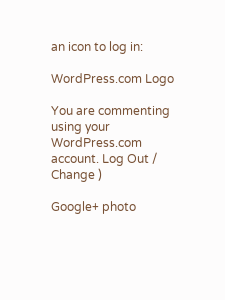an icon to log in:

WordPress.com Logo

You are commenting using your WordPress.com account. Log Out /  Change )

Google+ photo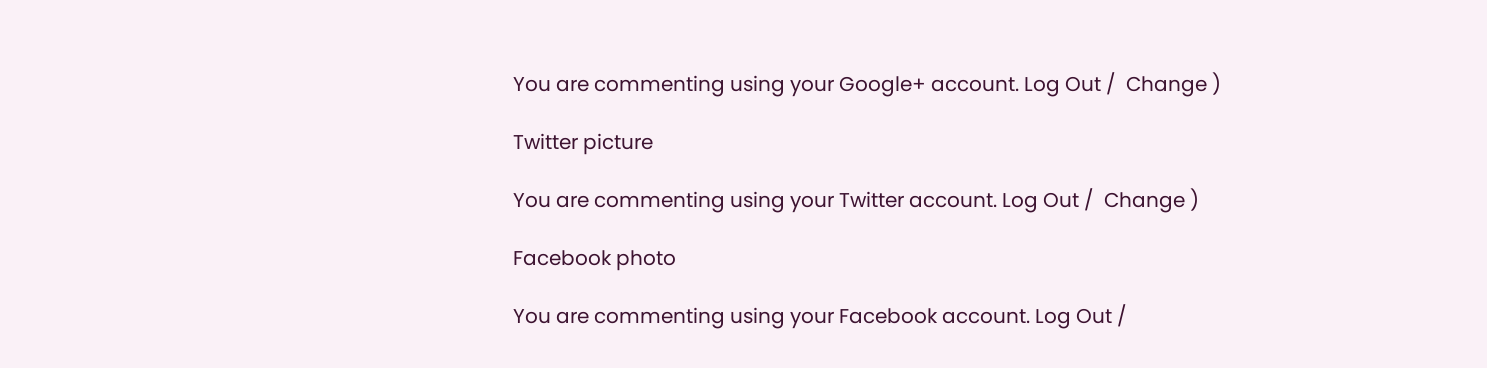You are commenting using your Google+ account. Log Out /  Change )

Twitter picture

You are commenting using your Twitter account. Log Out /  Change )

Facebook photo

You are commenting using your Facebook account. Log Out /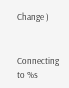Change )


Connecting to %s